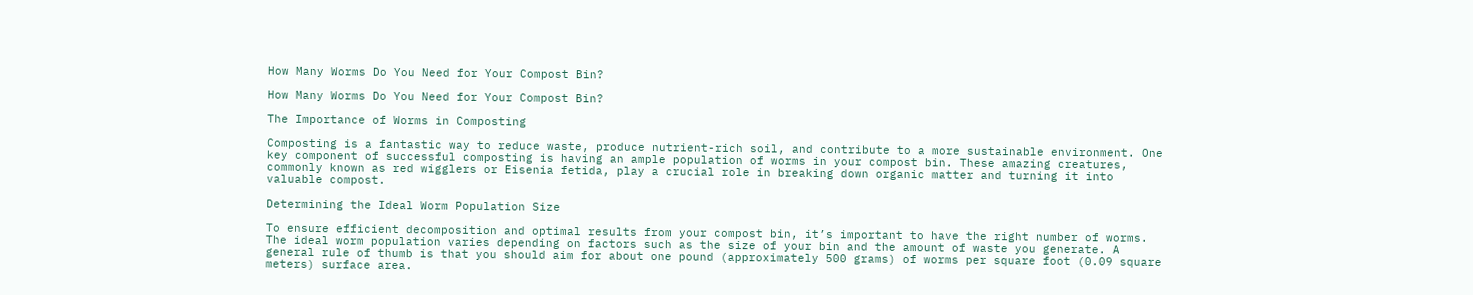How Many Worms Do You Need for Your Compost Bin?

How Many Worms Do You Need for Your Compost Bin?

The Importance of Worms in Composting

Composting is a fantastic way to reduce waste, produce nutrient-rich soil, and contribute to a more sustainable environment. One key component of successful composting is having an ample population of worms in your compost bin. These amazing creatures, commonly known as red wigglers or Eisenia fetida, play a crucial role in breaking down organic matter and turning it into valuable compost.

Determining the Ideal Worm Population Size

To ensure efficient decomposition and optimal results from your compost bin, it’s important to have the right number of worms. The ideal worm population varies depending on factors such as the size of your bin and the amount of waste you generate. A general rule of thumb is that you should aim for about one pound (approximately 500 grams) of worms per square foot (0.09 square meters) surface area.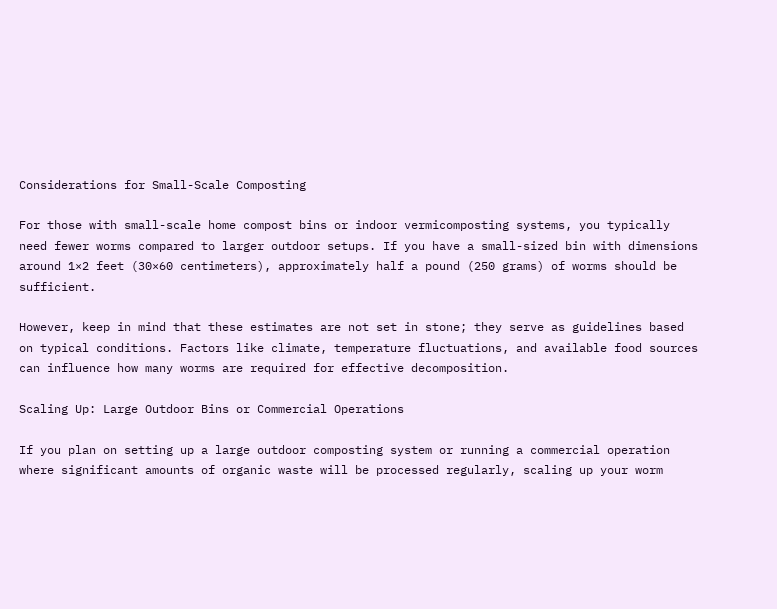Considerations for Small-Scale Composting

For those with small-scale home compost bins or indoor vermicomposting systems, you typically need fewer worms compared to larger outdoor setups. If you have a small-sized bin with dimensions around 1×2 feet (30×60 centimeters), approximately half a pound (250 grams) of worms should be sufficient.

However, keep in mind that these estimates are not set in stone; they serve as guidelines based on typical conditions. Factors like climate, temperature fluctuations, and available food sources can influence how many worms are required for effective decomposition.

Scaling Up: Large Outdoor Bins or Commercial Operations

If you plan on setting up a large outdoor composting system or running a commercial operation where significant amounts of organic waste will be processed regularly, scaling up your worm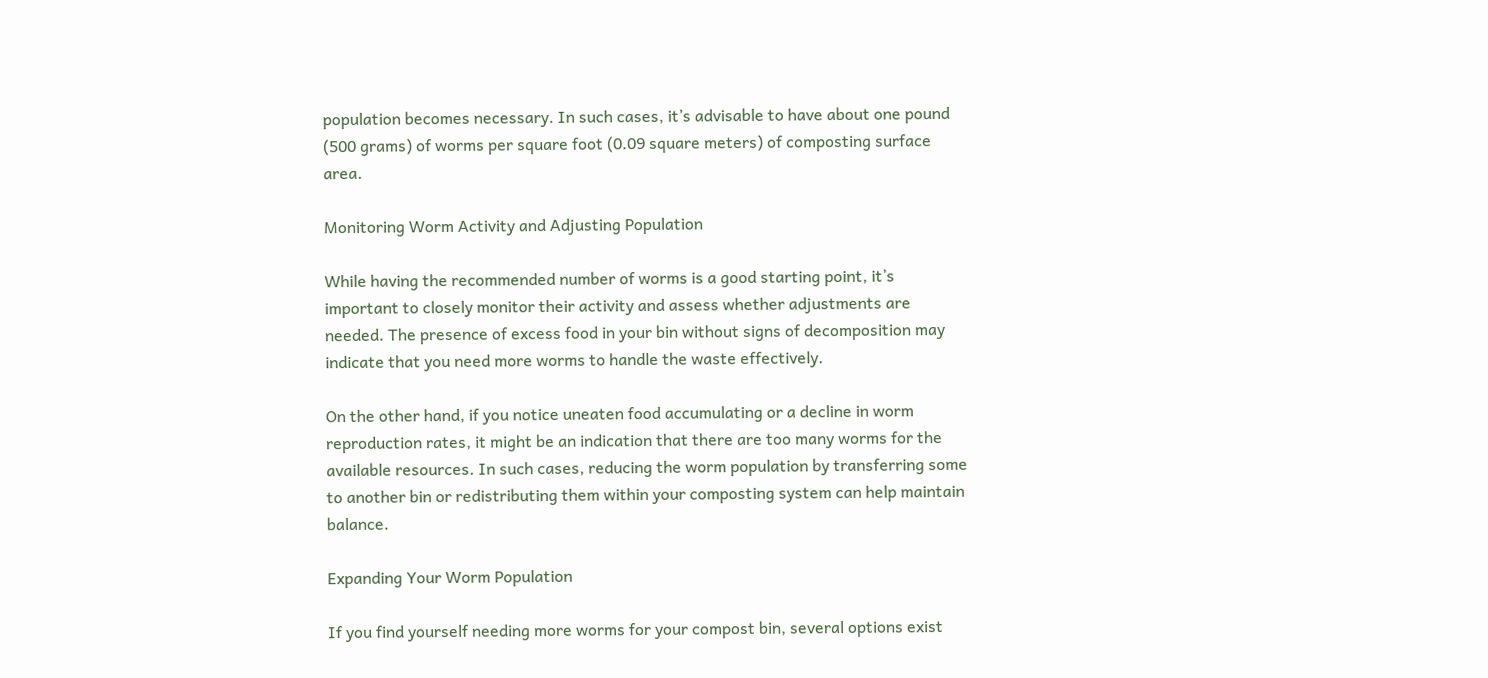population becomes necessary. In such cases, it’s advisable to have about one pound (500 grams) of worms per square foot (0.09 square meters) of composting surface area.

Monitoring Worm Activity and Adjusting Population

While having the recommended number of worms is a good starting point, it’s important to closely monitor their activity and assess whether adjustments are needed. The presence of excess food in your bin without signs of decomposition may indicate that you need more worms to handle the waste effectively.

On the other hand, if you notice uneaten food accumulating or a decline in worm reproduction rates, it might be an indication that there are too many worms for the available resources. In such cases, reducing the worm population by transferring some to another bin or redistributing them within your composting system can help maintain balance.

Expanding Your Worm Population

If you find yourself needing more worms for your compost bin, several options exist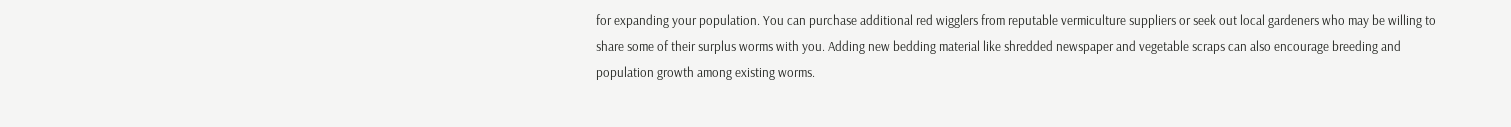for expanding your population. You can purchase additional red wigglers from reputable vermiculture suppliers or seek out local gardeners who may be willing to share some of their surplus worms with you. Adding new bedding material like shredded newspaper and vegetable scraps can also encourage breeding and population growth among existing worms.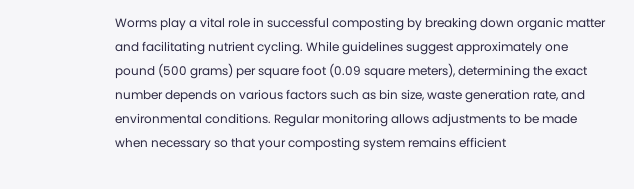Worms play a vital role in successful composting by breaking down organic matter and facilitating nutrient cycling. While guidelines suggest approximately one pound (500 grams) per square foot (0.09 square meters), determining the exact number depends on various factors such as bin size, waste generation rate, and environmental conditions. Regular monitoring allows adjustments to be made when necessary so that your composting system remains efficient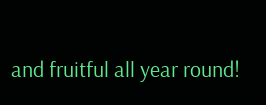and fruitful all year round!